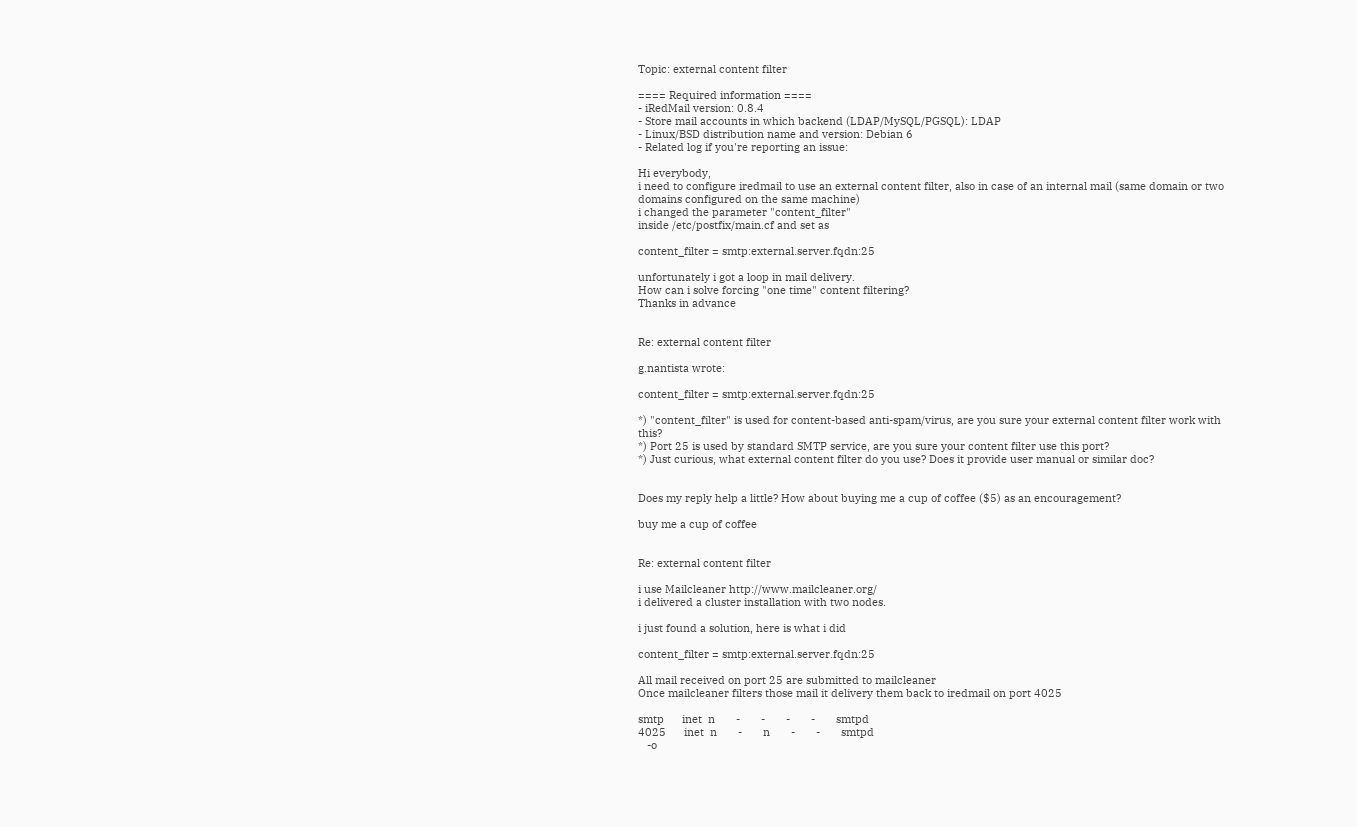Topic: external content filter

==== Required information ====
- iRedMail version: 0.8.4
- Store mail accounts in which backend (LDAP/MySQL/PGSQL): LDAP
- Linux/BSD distribution name and version: Debian 6
- Related log if you're reporting an issue:

Hi everybody,
i need to configure iredmail to use an external content filter, also in case of an internal mail (same domain or two domains configured on the same machine)
i changed the parameter "content_filter"
inside /etc/postfix/main.cf and set as

content_filter = smtp:external.server.fqdn:25

unfortunately i got a loop in mail delivery.
How can i solve forcing "one time" content filtering?
Thanks in advance


Re: external content filter

g.nantista wrote:

content_filter = smtp:external.server.fqdn:25

*) "content_filter" is used for content-based anti-spam/virus, are you sure your external content filter work with this?
*) Port 25 is used by standard SMTP service, are you sure your content filter use this port?
*) Just curious, what external content filter do you use? Does it provide user manual or similar doc?


Does my reply help a little? How about buying me a cup of coffee ($5) as an encouragement?

buy me a cup of coffee


Re: external content filter

i use Mailcleaner http://www.mailcleaner.org/
i delivered a cluster installation with two nodes.

i just found a solution, here is what i did

content_filter = smtp:external.server.fqdn:25

All mail received on port 25 are submitted to mailcleaner
Once mailcleaner filters those mail it delivery them back to iredmail on port 4025

smtp      inet  n       -       -       -       -       smtpd
4025      inet  n       -       n       -       -       smtpd
   -o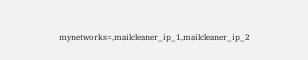mynetworks=,mailcleaner_ip_1,mailcleaner_ip_2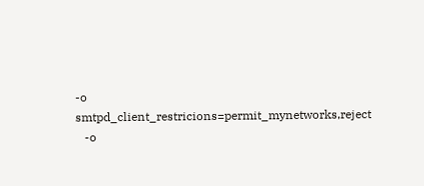-o smtpd_client_restricions=permit_mynetworks,reject
   -o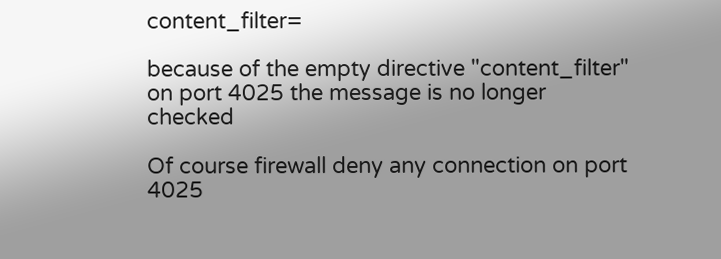content_filter=

because of the empty directive "content_filter" on port 4025 the message is no longer checked

Of course firewall deny any connection on port 4025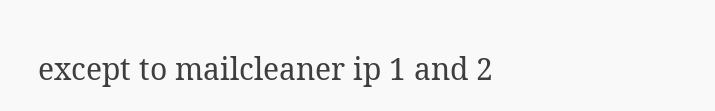except to mailcleaner ip 1 and 2